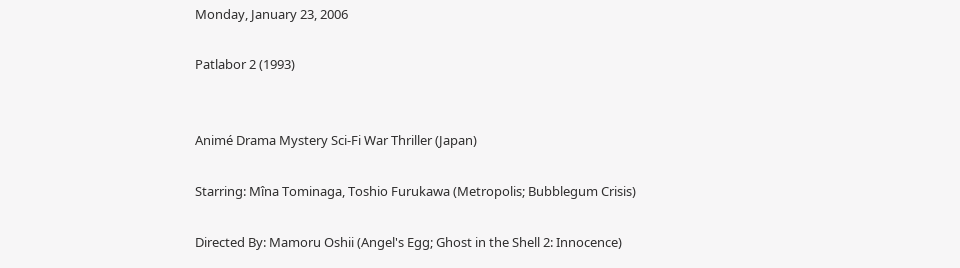Monday, January 23, 2006

Patlabor 2 (1993)


Animé Drama Mystery Sci-Fi War Thriller (Japan)

Starring: Mîna Tominaga, Toshio Furukawa (Metropolis; Bubblegum Crisis)

Directed By: Mamoru Oshii (Angel's Egg; Ghost in the Shell 2: Innocence)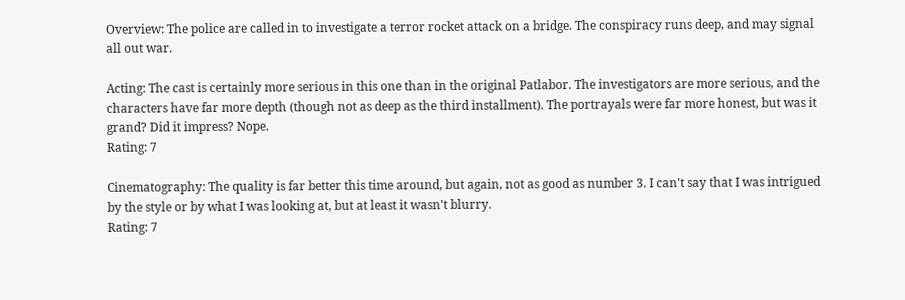Overview: The police are called in to investigate a terror rocket attack on a bridge. The conspiracy runs deep, and may signal all out war.

Acting: The cast is certainly more serious in this one than in the original Patlabor. The investigators are more serious, and the characters have far more depth (though not as deep as the third installment). The portrayals were far more honest, but was it grand? Did it impress? Nope.
Rating: 7

Cinematography: The quality is far better this time around, but again, not as good as number 3. I can't say that I was intrigued by the style or by what I was looking at, but at least it wasn't blurry.
Rating: 7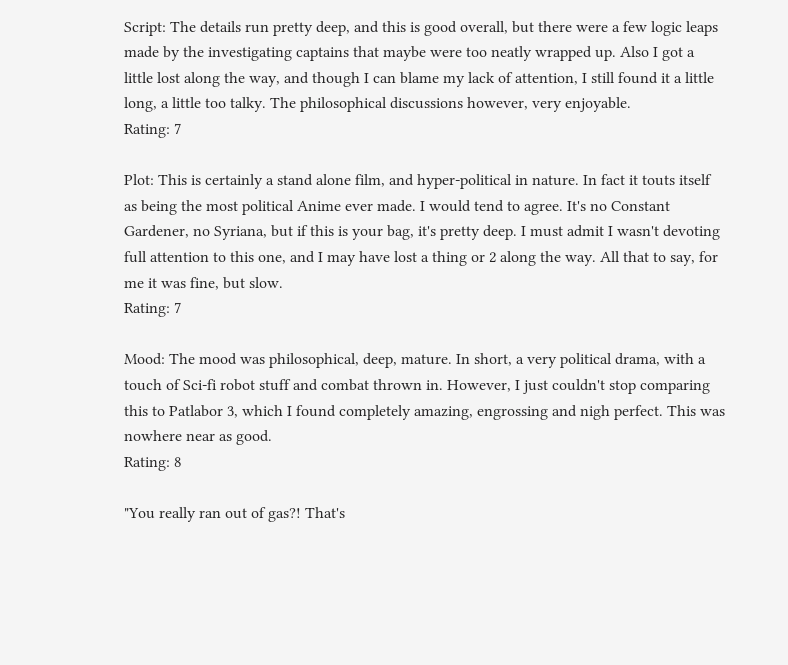Script: The details run pretty deep, and this is good overall, but there were a few logic leaps made by the investigating captains that maybe were too neatly wrapped up. Also I got a little lost along the way, and though I can blame my lack of attention, I still found it a little long, a little too talky. The philosophical discussions however, very enjoyable.
Rating: 7

Plot: This is certainly a stand alone film, and hyper-political in nature. In fact it touts itself as being the most political Anime ever made. I would tend to agree. It's no Constant Gardener, no Syriana, but if this is your bag, it's pretty deep. I must admit I wasn't devoting full attention to this one, and I may have lost a thing or 2 along the way. All that to say, for me it was fine, but slow.
Rating: 7

Mood: The mood was philosophical, deep, mature. In short, a very political drama, with a touch of Sci-fi robot stuff and combat thrown in. However, I just couldn't stop comparing this to Patlabor 3, which I found completely amazing, engrossing and nigh perfect. This was nowhere near as good.
Rating: 8

"You really ran out of gas?! That's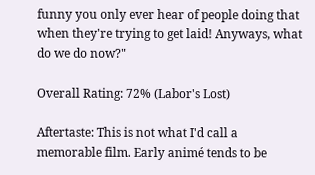funny you only ever hear of people doing that when they're trying to get laid! Anyways, what do we do now?"

Overall Rating: 72% (Labor's Lost)

Aftertaste: This is not what I'd call a memorable film. Early animé tends to be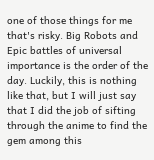one of those things for me that's risky. Big Robots and Epic battles of universal importance is the order of the day. Luckily, this is nothing like that, but I will just say that I did the job of sifting through the anime to find the gem among this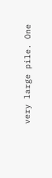very large pile. One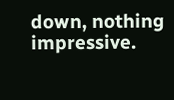down, nothing impressive.